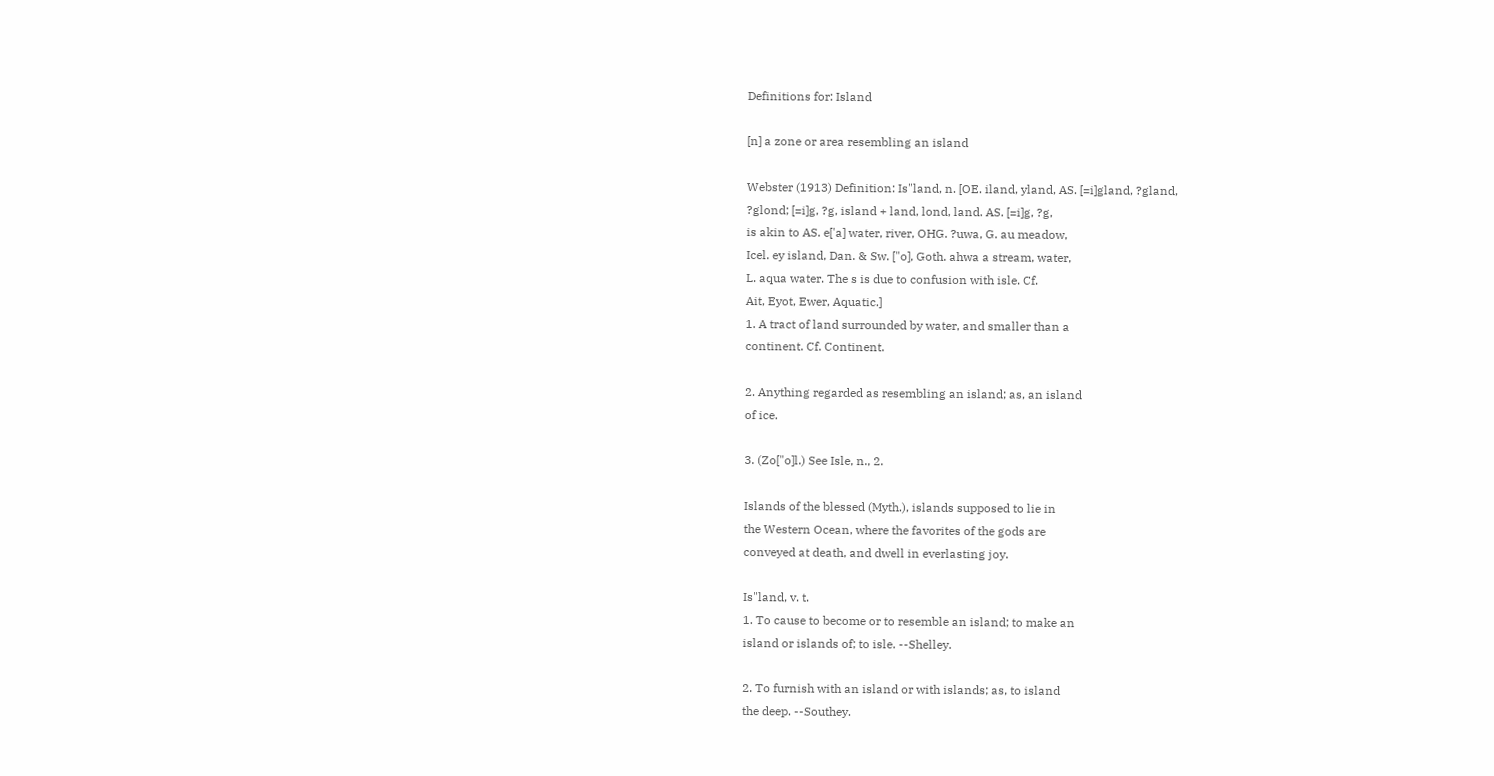Definitions for: Island

[n] a zone or area resembling an island

Webster (1913) Definition: Is"land, n. [OE. iland, yland, AS. [=i]gland, ?gland,
?glond; [=i]g, ?g, island + land, lond, land. AS. [=i]g, ?g,
is akin to AS. e['a] water, river, OHG. ?uwa, G. au meadow,
Icel. ey island, Dan. & Sw. ["o], Goth. ahwa a stream, water,
L. aqua water. The s is due to confusion with isle. Cf.
Ait, Eyot, Ewer, Aquatic.]
1. A tract of land surrounded by water, and smaller than a
continent. Cf. Continent.

2. Anything regarded as resembling an island; as, an island
of ice.

3. (Zo["o]l.) See Isle, n., 2.

Islands of the blessed (Myth.), islands supposed to lie in
the Western Ocean, where the favorites of the gods are
conveyed at death, and dwell in everlasting joy.

Is"land, v. t.
1. To cause to become or to resemble an island; to make an
island or islands of; to isle. --Shelley.

2. To furnish with an island or with islands; as, to island
the deep. --Southey.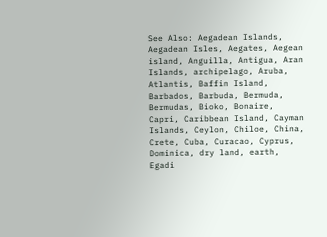See Also: Aegadean Islands, Aegadean Isles, Aegates, Aegean island, Anguilla, Antigua, Aran Islands, archipelago, Aruba, Atlantis, Baffin Island, Barbados, Barbuda, Bermuda, Bermudas, Bioko, Bonaire, Capri, Caribbean Island, Cayman Islands, Ceylon, Chiloe, China, Crete, Cuba, Curacao, Cyprus, Dominica, dry land, earth, Egadi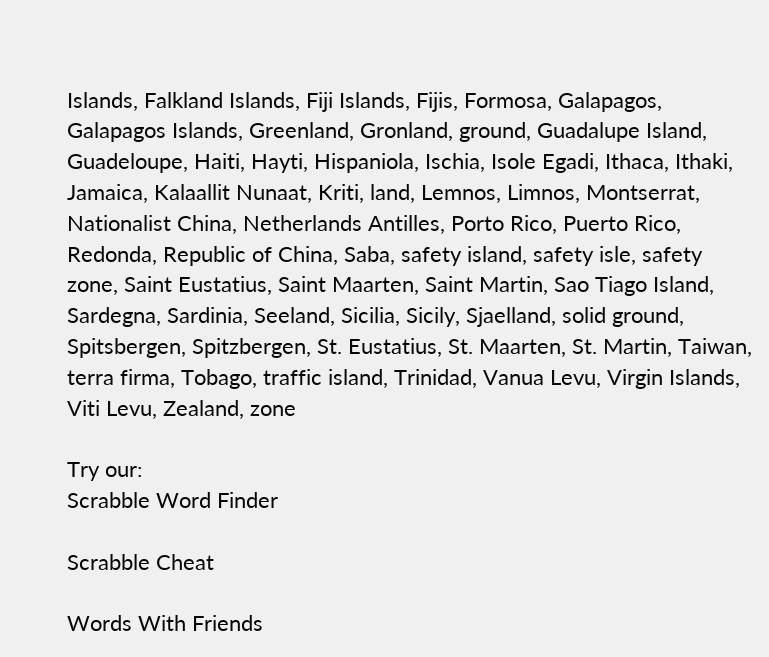Islands, Falkland Islands, Fiji Islands, Fijis, Formosa, Galapagos, Galapagos Islands, Greenland, Gronland, ground, Guadalupe Island, Guadeloupe, Haiti, Hayti, Hispaniola, Ischia, Isole Egadi, Ithaca, Ithaki, Jamaica, Kalaallit Nunaat, Kriti, land, Lemnos, Limnos, Montserrat, Nationalist China, Netherlands Antilles, Porto Rico, Puerto Rico, Redonda, Republic of China, Saba, safety island, safety isle, safety zone, Saint Eustatius, Saint Maarten, Saint Martin, Sao Tiago Island, Sardegna, Sardinia, Seeland, Sicilia, Sicily, Sjaelland, solid ground, Spitsbergen, Spitzbergen, St. Eustatius, St. Maarten, St. Martin, Taiwan, terra firma, Tobago, traffic island, Trinidad, Vanua Levu, Virgin Islands, Viti Levu, Zealand, zone

Try our:
Scrabble Word Finder

Scrabble Cheat

Words With Friends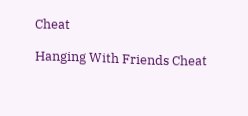Cheat

Hanging With Friends Cheat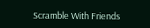Scramble With Friends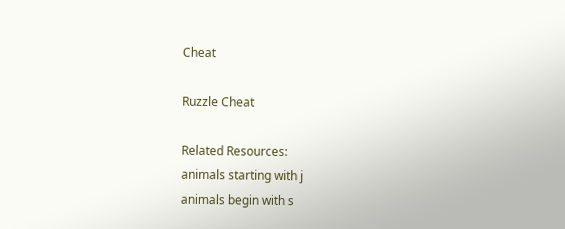Cheat

Ruzzle Cheat

Related Resources:
animals starting with j
animals begin with s